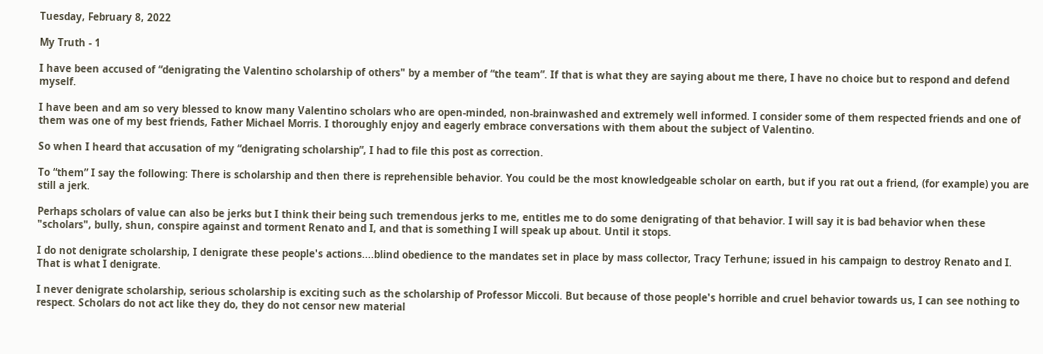Tuesday, February 8, 2022

My Truth - 1

I have been accused of “denigrating the Valentino scholarship of others" by a member of “the team”. If that is what they are saying about me there, I have no choice but to respond and defend myself.

I have been and am so very blessed to know many Valentino scholars who are open-minded, non-brainwashed and extremely well informed. I consider some of them respected friends and one of them was one of my best friends, Father Michael Morris. I thoroughly enjoy and eagerly embrace conversations with them about the subject of Valentino.

So when I heard that accusation of my “denigrating scholarship”, I had to file this post as correction.

To “them” I say the following: There is scholarship and then there is reprehensible behavior. You could be the most knowledgeable scholar on earth, but if you rat out a friend, (for example) you are still a jerk.

Perhaps scholars of value can also be jerks but I think their being such tremendous jerks to me, entitles me to do some denigrating of that behavior. I will say it is bad behavior when these "scholars", bully, shun, conspire against and torment Renato and I, and that is something I will speak up about. Until it stops.

I do not denigrate scholarship, I denigrate these people's actions....blind obedience to the mandates set in place by mass collector, Tracy Terhune; issued in his campaign to destroy Renato and I. That is what I denigrate.

I never denigrate scholarship, serious scholarship is exciting such as the scholarship of Professor Miccoli. But because of those people's horrible and cruel behavior towards us, I can see nothing to respect. Scholars do not act like they do, they do not censor new material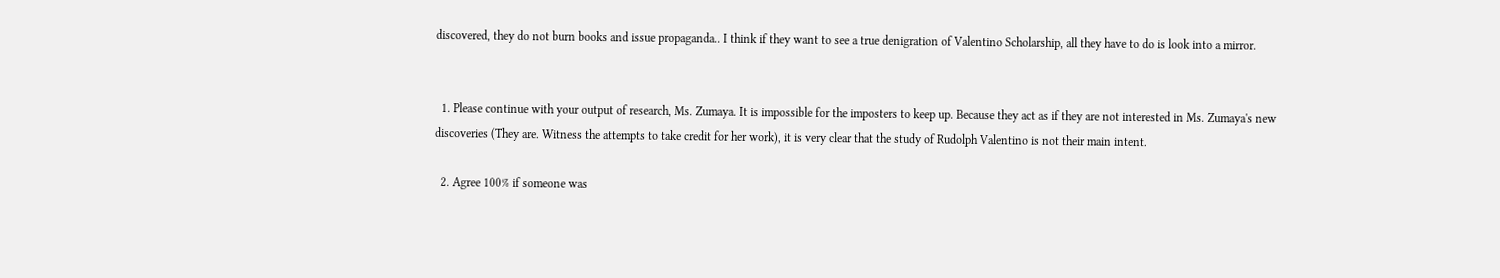discovered, they do not burn books and issue propaganda.. I think if they want to see a true denigration of Valentino Scholarship, all they have to do is look into a mirror.


  1. Please continue with your output of research, Ms. Zumaya. It is impossible for the imposters to keep up. Because they act as if they are not interested in Ms. Zumaya's new discoveries (They are. Witness the attempts to take credit for her work), it is very clear that the study of Rudolph Valentino is not their main intent.

  2. Agree 100% if someone was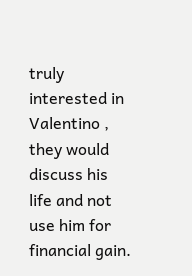truly interested in Valentino , they would discuss his life and not use him for financial gain.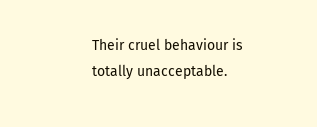Their cruel behaviour is totally unacceptable.